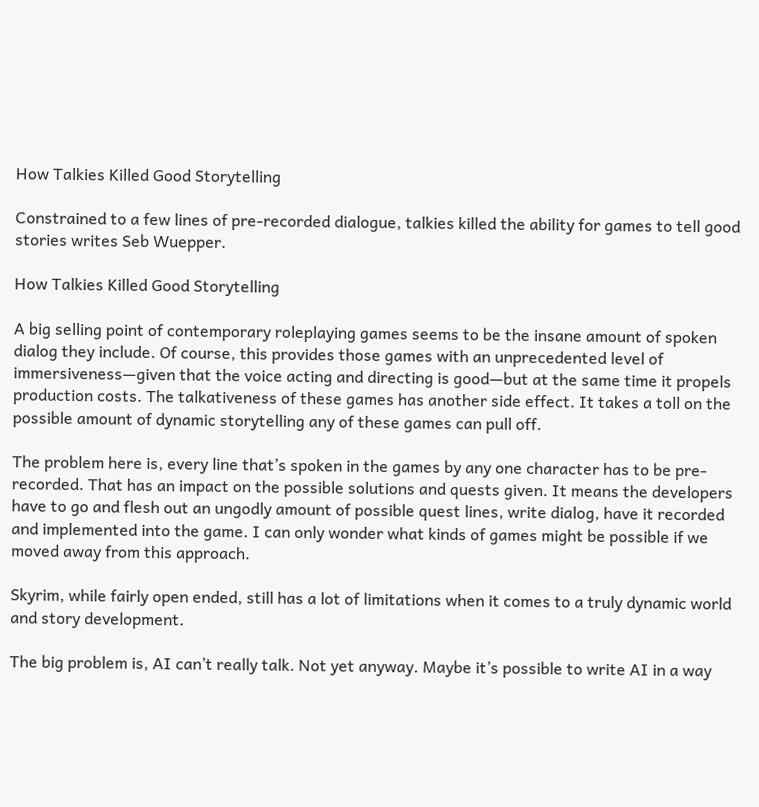How Talkies Killed Good Storytelling

Constrained to a few lines of pre-recorded dialogue, talkies killed the ability for games to tell good stories writes Seb Wuepper.

How Talkies Killed Good Storytelling

A big selling point of contemporary roleplaying games seems to be the insane amount of spoken dialog they include. Of course, this provides those games with an unprecedented level of immersiveness—given that the voice acting and directing is good—but at the same time it propels production costs. The talkativeness of these games has another side effect. It takes a toll on the possible amount of dynamic storytelling any of these games can pull off.

The problem here is, every line that’s spoken in the games by any one character has to be pre-recorded. That has an impact on the possible solutions and quests given. It means the developers have to go and flesh out an ungodly amount of possible quest lines, write dialog, have it recorded and implemented into the game. I can only wonder what kinds of games might be possible if we moved away from this approach.

Skyrim, while fairly open ended, still has a lot of limitations when it comes to a truly dynamic world and story development.

The big problem is, AI can’t really talk. Not yet anyway. Maybe it’s possible to write AI in a way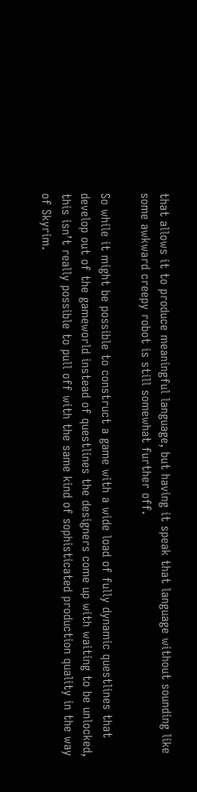that allows it to produce meaningful language, but having it speak that language without sounding like some awkward creepy robot is still somewhat further off.

So while it might be possible to construct a game with a wide load of fully dynamic questlines that develop out of the gameworld instead of questlines the designers come up with waiting to be unlocked, this isn’t really possible to pull off with the same kind of sophisticated production quality in the way of Skyrim.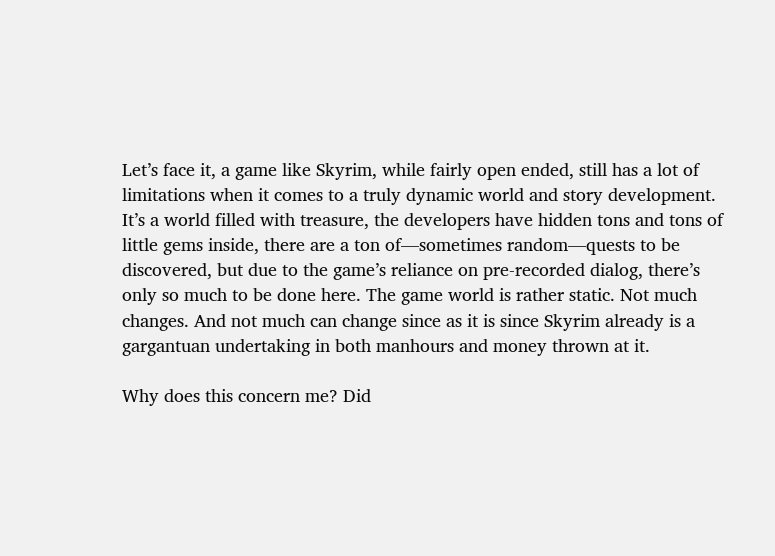Let’s face it, a game like Skyrim, while fairly open ended, still has a lot of limitations when it comes to a truly dynamic world and story development. It’s a world filled with treasure, the developers have hidden tons and tons of little gems inside, there are a ton of—sometimes random—quests to be discovered, but due to the game’s reliance on pre-recorded dialog, there’s only so much to be done here. The game world is rather static. Not much changes. And not much can change since as it is since Skyrim already is a gargantuan undertaking in both manhours and money thrown at it.

Why does this concern me? Did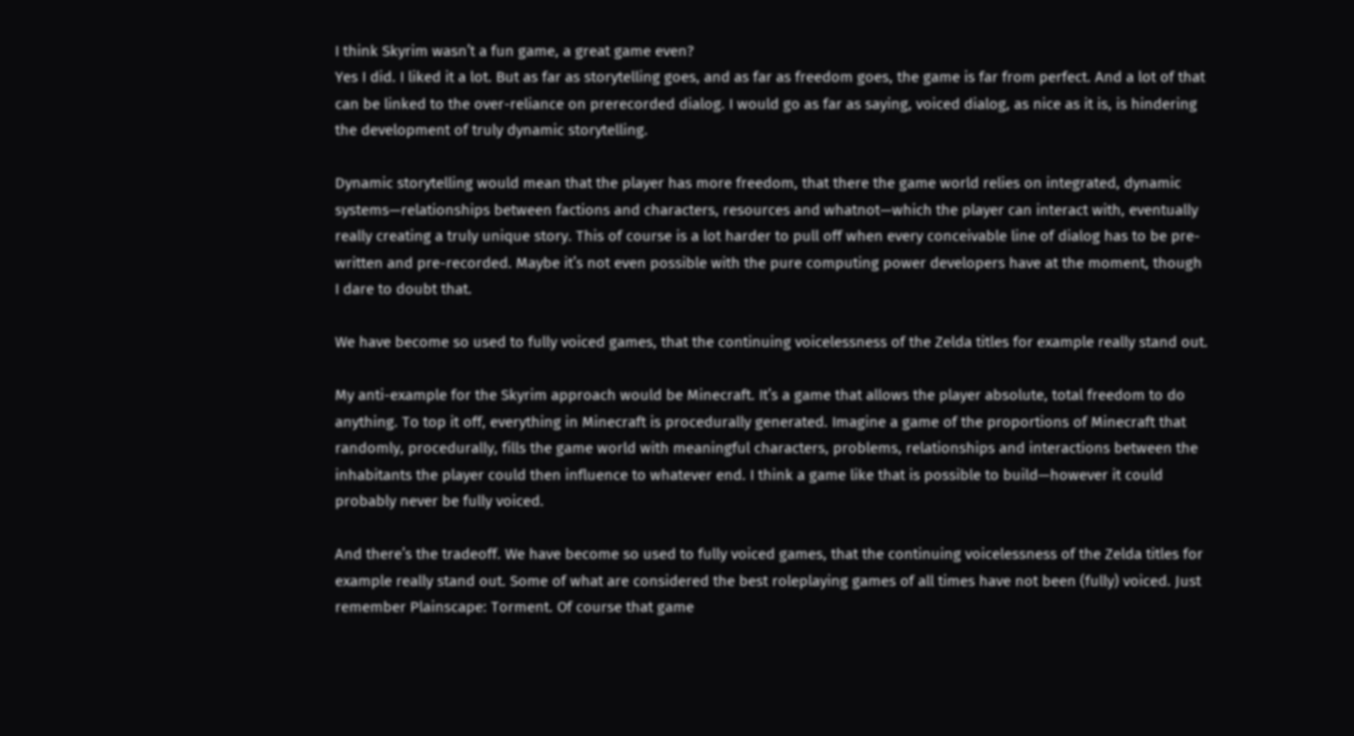I think Skyrim wasn’t a fun game, a great game even?
Yes I did. I liked it a lot. But as far as storytelling goes, and as far as freedom goes, the game is far from perfect. And a lot of that can be linked to the over-reliance on prerecorded dialog. I would go as far as saying, voiced dialog, as nice as it is, is hindering the development of truly dynamic storytelling.

Dynamic storytelling would mean that the player has more freedom, that there the game world relies on integrated, dynamic systems—relationships between factions and characters, resources and whatnot—which the player can interact with, eventually really creating a truly unique story. This of course is a lot harder to pull off when every conceivable line of dialog has to be pre-written and pre-recorded. Maybe it’s not even possible with the pure computing power developers have at the moment, though I dare to doubt that.

We have become so used to fully voiced games, that the continuing voicelessness of the Zelda titles for example really stand out.

My anti-example for the Skyrim approach would be Minecraft. It’s a game that allows the player absolute, total freedom to do anything. To top it off, everything in Minecraft is procedurally generated. Imagine a game of the proportions of Minecraft that randomly, procedurally, fills the game world with meaningful characters, problems, relationships and interactions between the inhabitants the player could then influence to whatever end. I think a game like that is possible to build—however it could probably never be fully voiced.

And there’s the tradeoff. We have become so used to fully voiced games, that the continuing voicelessness of the Zelda titles for example really stand out. Some of what are considered the best roleplaying games of all times have not been (fully) voiced. Just remember Plainscape: Torment. Of course that game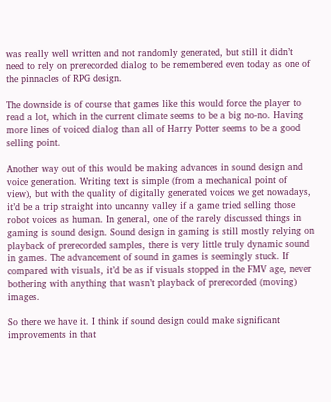was really well written and not randomly generated, but still it didn’t need to rely on prerecorded dialog to be remembered even today as one of the pinnacles of RPG design.

The downside is of course that games like this would force the player to read a lot, which in the current climate seems to be a big no-no. Having more lines of voiced dialog than all of Harry Potter seems to be a good selling point.

Another way out of this would be making advances in sound design and voice generation. Writing text is simple (from a mechanical point of view), but with the quality of digitally generated voices we get nowadays, it’d be a trip straight into uncanny valley if a game tried selling those robot voices as human. In general, one of the rarely discussed things in gaming is sound design. Sound design in gaming is still mostly relying on playback of prerecorded samples, there is very little truly dynamic sound in games. The advancement of sound in games is seemingly stuck. If compared with visuals, it’d be as if visuals stopped in the FMV age, never bothering with anything that wasn’t playback of prerecorded (moving) images.

So there we have it. I think if sound design could make significant improvements in that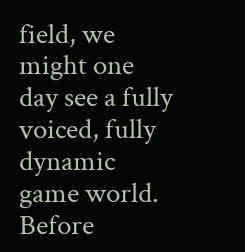field, we might one day see a fully voiced, fully dynamic game world. Before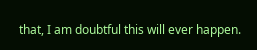that, I am doubtful this will ever happen.